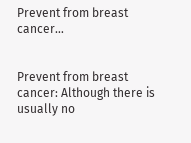Prevent from breast cancer…


Prevent from breast cancer: Although there is usually no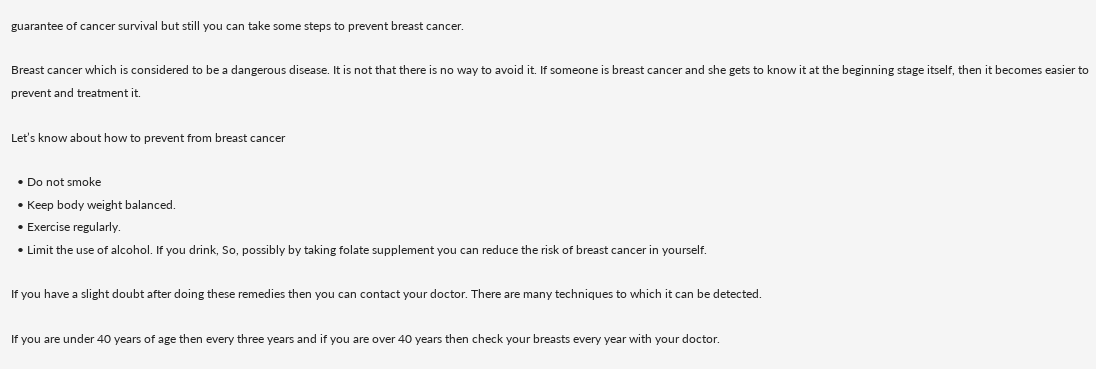guarantee of cancer survival but still you can take some steps to prevent breast cancer.

Breast cancer which is considered to be a dangerous disease. It is not that there is no way to avoid it. If someone is breast cancer and she gets to know it at the beginning stage itself, then it becomes easier to prevent and treatment it.

Let’s know about how to prevent from breast cancer

  • Do not smoke
  • Keep body weight balanced.
  • Exercise regularly.
  • Limit the use of alcohol. If you drink, So, possibly by taking folate supplement you can reduce the risk of breast cancer in yourself.

If you have a slight doubt after doing these remedies then you can contact your doctor. There are many techniques to which it can be detected.

If you are under 40 years of age then every three years and if you are over 40 years then check your breasts every year with your doctor.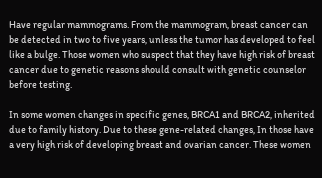Have regular mammograms. From the mammogram, breast cancer can be detected in two to five years, unless the tumor has developed to feel like a bulge. Those women who suspect that they have high risk of breast cancer due to genetic reasons should consult with genetic counselor before testing.

In some women changes in specific genes, BRCA1 and BRCA2, inherited due to family history. Due to these gene-related changes, In those have a very high risk of developing breast and ovarian cancer. These women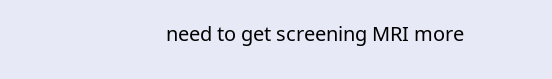need to get screening MRI more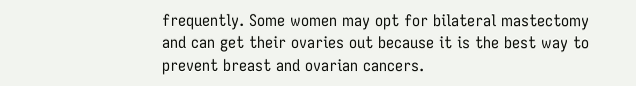frequently. Some women may opt for bilateral mastectomy and can get their ovaries out because it is the best way to prevent breast and ovarian cancers.